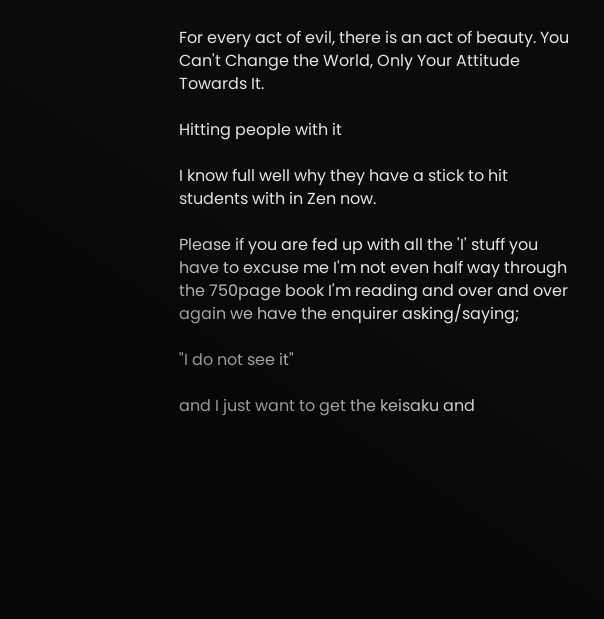For every act of evil, there is an act of beauty. You Can't Change the World, Only Your Attitude Towards It.

Hitting people with it

I know full well why they have a stick to hit students with in Zen now.

Please if you are fed up with all the 'I' stuff you have to excuse me I'm not even half way through the 750page book I'm reading and over and over again we have the enquirer asking/saying;

"I do not see it"

and I just want to get the keisaku and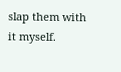slap them with it myself.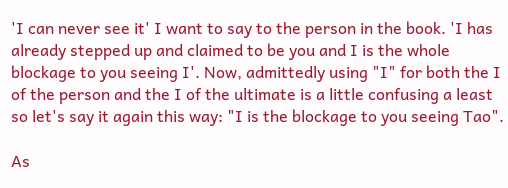'I can never see it' I want to say to the person in the book. 'I has already stepped up and claimed to be you and I is the whole blockage to you seeing I'. Now, admittedly using "I" for both the I of the person and the I of the ultimate is a little confusing a least so let's say it again this way: "I is the blockage to you seeing Tao".

As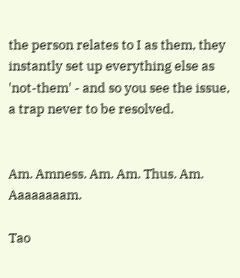the person relates to I as them, they instantly set up everything else as 'not-them' - and so you see the issue, a trap never to be resolved.


Am. Amness. Am. Am. Thus. Am. Aaaaaaaam.

Tao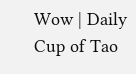Wow | Daily Cup of Tao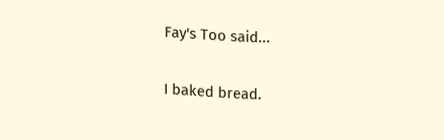Fay's Too said...

I baked bread.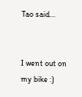Tao said...


I went out on my bike :)